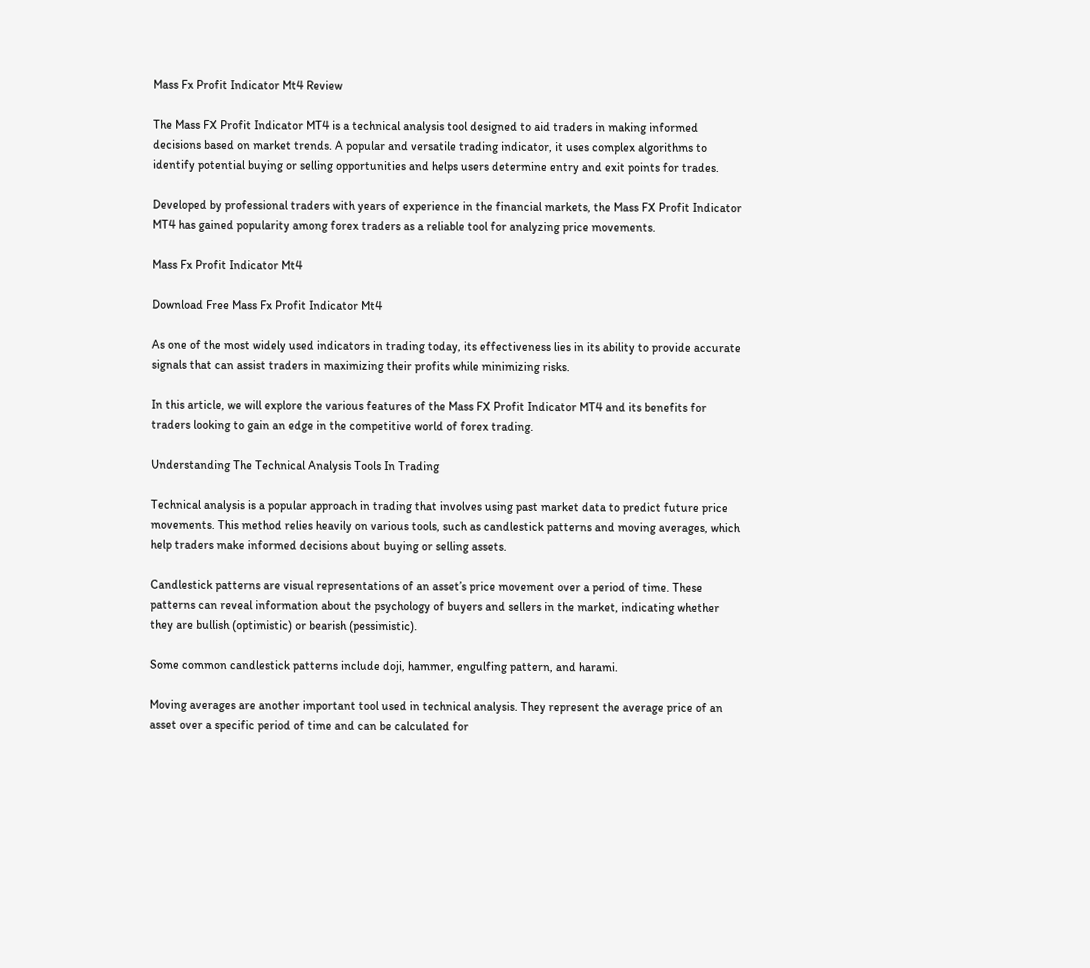Mass Fx Profit Indicator Mt4 Review

The Mass FX Profit Indicator MT4 is a technical analysis tool designed to aid traders in making informed decisions based on market trends. A popular and versatile trading indicator, it uses complex algorithms to identify potential buying or selling opportunities and helps users determine entry and exit points for trades.

Developed by professional traders with years of experience in the financial markets, the Mass FX Profit Indicator MT4 has gained popularity among forex traders as a reliable tool for analyzing price movements.

Mass Fx Profit Indicator Mt4

Download Free Mass Fx Profit Indicator Mt4

As one of the most widely used indicators in trading today, its effectiveness lies in its ability to provide accurate signals that can assist traders in maximizing their profits while minimizing risks.

In this article, we will explore the various features of the Mass FX Profit Indicator MT4 and its benefits for traders looking to gain an edge in the competitive world of forex trading.

Understanding The Technical Analysis Tools In Trading

Technical analysis is a popular approach in trading that involves using past market data to predict future price movements. This method relies heavily on various tools, such as candlestick patterns and moving averages, which help traders make informed decisions about buying or selling assets.

Candlestick patterns are visual representations of an asset’s price movement over a period of time. These patterns can reveal information about the psychology of buyers and sellers in the market, indicating whether they are bullish (optimistic) or bearish (pessimistic).

Some common candlestick patterns include doji, hammer, engulfing pattern, and harami.

Moving averages are another important tool used in technical analysis. They represent the average price of an asset over a specific period of time and can be calculated for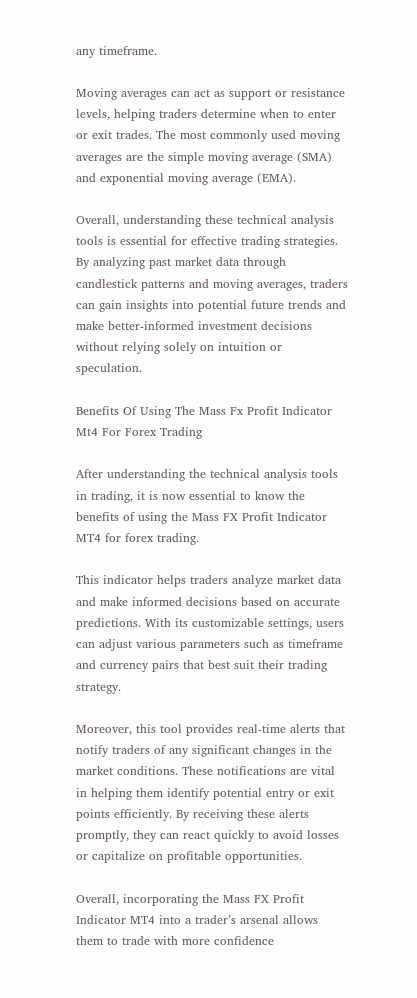any timeframe.

Moving averages can act as support or resistance levels, helping traders determine when to enter or exit trades. The most commonly used moving averages are the simple moving average (SMA) and exponential moving average (EMA).

Overall, understanding these technical analysis tools is essential for effective trading strategies. By analyzing past market data through candlestick patterns and moving averages, traders can gain insights into potential future trends and make better-informed investment decisions without relying solely on intuition or speculation.

Benefits Of Using The Mass Fx Profit Indicator Mt4 For Forex Trading

After understanding the technical analysis tools in trading, it is now essential to know the benefits of using the Mass FX Profit Indicator MT4 for forex trading.

This indicator helps traders analyze market data and make informed decisions based on accurate predictions. With its customizable settings, users can adjust various parameters such as timeframe and currency pairs that best suit their trading strategy.

Moreover, this tool provides real-time alerts that notify traders of any significant changes in the market conditions. These notifications are vital in helping them identify potential entry or exit points efficiently. By receiving these alerts promptly, they can react quickly to avoid losses or capitalize on profitable opportunities.

Overall, incorporating the Mass FX Profit Indicator MT4 into a trader’s arsenal allows them to trade with more confidence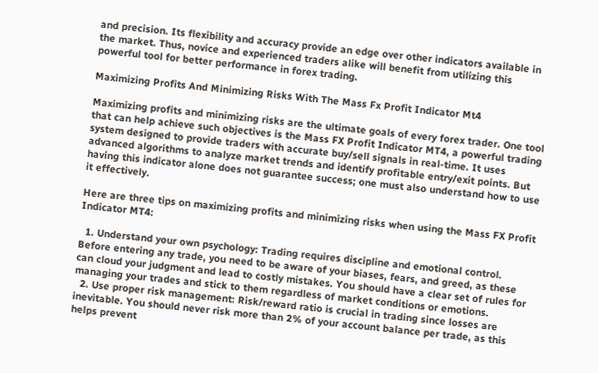and precision. Its flexibility and accuracy provide an edge over other indicators available in the market. Thus, novice and experienced traders alike will benefit from utilizing this powerful tool for better performance in forex trading.

Maximizing Profits And Minimizing Risks With The Mass Fx Profit Indicator Mt4

Maximizing profits and minimizing risks are the ultimate goals of every forex trader. One tool that can help achieve such objectives is the Mass FX Profit Indicator MT4, a powerful trading system designed to provide traders with accurate buy/sell signals in real-time. It uses advanced algorithms to analyze market trends and identify profitable entry/exit points. But having this indicator alone does not guarantee success; one must also understand how to use it effectively.

Here are three tips on maximizing profits and minimizing risks when using the Mass FX Profit Indicator MT4:

  1. Understand your own psychology: Trading requires discipline and emotional control. Before entering any trade, you need to be aware of your biases, fears, and greed, as these can cloud your judgment and lead to costly mistakes. You should have a clear set of rules for managing your trades and stick to them regardless of market conditions or emotions.
  2. Use proper risk management: Risk/reward ratio is crucial in trading since losses are inevitable. You should never risk more than 2% of your account balance per trade, as this helps prevent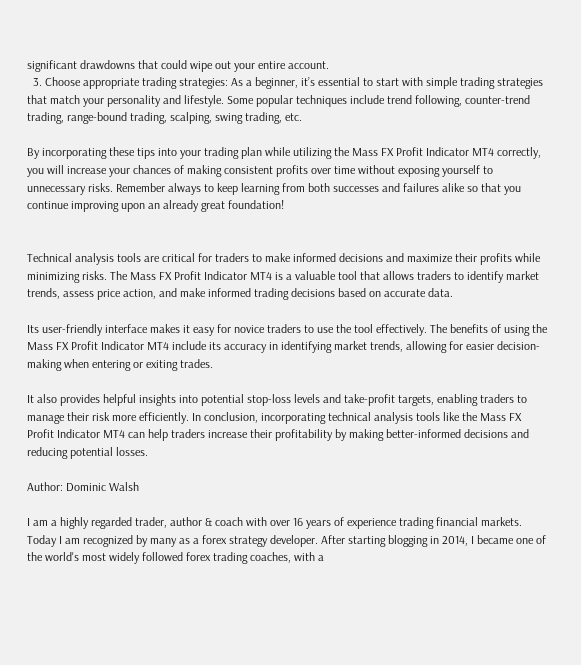significant drawdowns that could wipe out your entire account.
  3. Choose appropriate trading strategies: As a beginner, it’s essential to start with simple trading strategies that match your personality and lifestyle. Some popular techniques include trend following, counter-trend trading, range-bound trading, scalping, swing trading, etc.

By incorporating these tips into your trading plan while utilizing the Mass FX Profit Indicator MT4 correctly, you will increase your chances of making consistent profits over time without exposing yourself to unnecessary risks. Remember always to keep learning from both successes and failures alike so that you continue improving upon an already great foundation!


Technical analysis tools are critical for traders to make informed decisions and maximize their profits while minimizing risks. The Mass FX Profit Indicator MT4 is a valuable tool that allows traders to identify market trends, assess price action, and make informed trading decisions based on accurate data.

Its user-friendly interface makes it easy for novice traders to use the tool effectively. The benefits of using the Mass FX Profit Indicator MT4 include its accuracy in identifying market trends, allowing for easier decision-making when entering or exiting trades.

It also provides helpful insights into potential stop-loss levels and take-profit targets, enabling traders to manage their risk more efficiently. In conclusion, incorporating technical analysis tools like the Mass FX Profit Indicator MT4 can help traders increase their profitability by making better-informed decisions and reducing potential losses.

Author: Dominic Walsh

I am a highly regarded trader, author & coach with over 16 years of experience trading financial markets. Today I am recognized by many as a forex strategy developer. After starting blogging in 2014, I became one of the world's most widely followed forex trading coaches, with a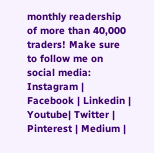monthly readership of more than 40,000 traders! Make sure to follow me on social media: Instagram | Facebook | Linkedin | Youtube| Twitter | Pinterest | Medium |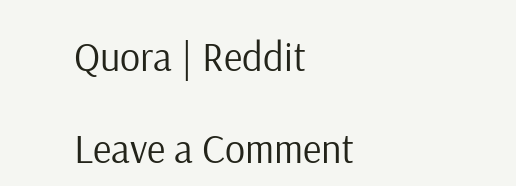Quora | Reddit

Leave a Comment